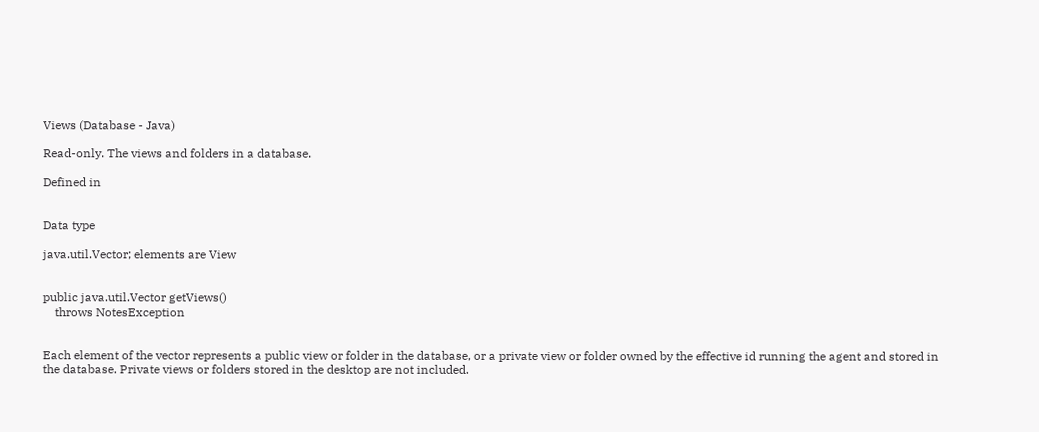Views (Database - Java)

Read-only. The views and folders in a database.

Defined in


Data type

java.util.Vector; elements are View


public java.util.Vector getViews()
    throws NotesException


Each element of the vector represents a public view or folder in the database, or a private view or folder owned by the effective id running the agent and stored in the database. Private views or folders stored in the desktop are not included.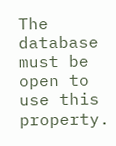The database must be open to use this property.